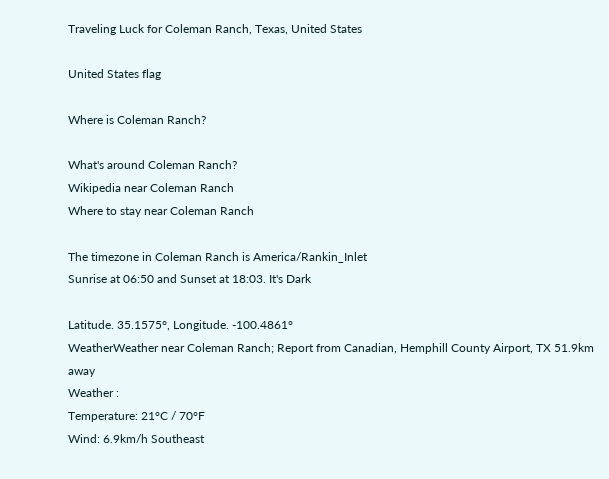Traveling Luck for Coleman Ranch, Texas, United States

United States flag

Where is Coleman Ranch?

What's around Coleman Ranch?
Wikipedia near Coleman Ranch
Where to stay near Coleman Ranch

The timezone in Coleman Ranch is America/Rankin_Inlet
Sunrise at 06:50 and Sunset at 18:03. It's Dark

Latitude. 35.1575°, Longitude. -100.4861°
WeatherWeather near Coleman Ranch; Report from Canadian, Hemphill County Airport, TX 51.9km away
Weather :
Temperature: 21°C / 70°F
Wind: 6.9km/h Southeast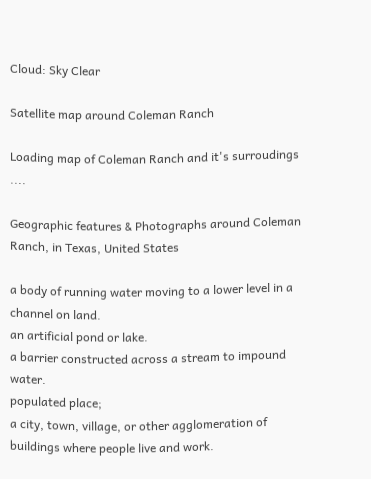Cloud: Sky Clear

Satellite map around Coleman Ranch

Loading map of Coleman Ranch and it's surroudings ....

Geographic features & Photographs around Coleman Ranch, in Texas, United States

a body of running water moving to a lower level in a channel on land.
an artificial pond or lake.
a barrier constructed across a stream to impound water.
populated place;
a city, town, village, or other agglomeration of buildings where people live and work.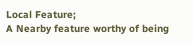Local Feature;
A Nearby feature worthy of being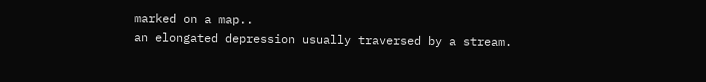marked on a map..
an elongated depression usually traversed by a stream.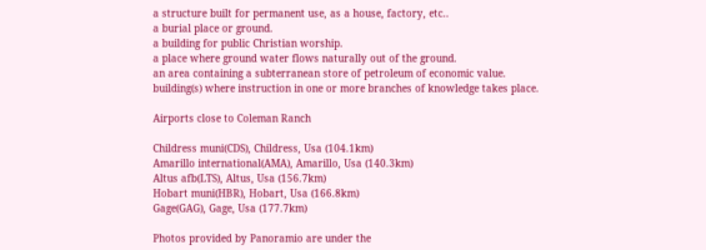a structure built for permanent use, as a house, factory, etc..
a burial place or ground.
a building for public Christian worship.
a place where ground water flows naturally out of the ground.
an area containing a subterranean store of petroleum of economic value.
building(s) where instruction in one or more branches of knowledge takes place.

Airports close to Coleman Ranch

Childress muni(CDS), Childress, Usa (104.1km)
Amarillo international(AMA), Amarillo, Usa (140.3km)
Altus afb(LTS), Altus, Usa (156.7km)
Hobart muni(HBR), Hobart, Usa (166.8km)
Gage(GAG), Gage, Usa (177.7km)

Photos provided by Panoramio are under the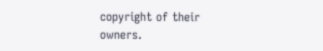copyright of their owners.